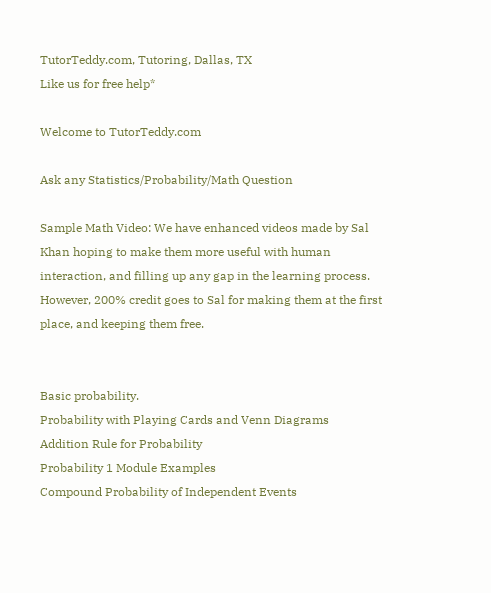TutorTeddy.com, Tutoring, Dallas, TX
Like us for free help*

Welcome to TutorTeddy.com

Ask any Statistics/Probability/Math Question

Sample Math Video: We have enhanced videos made by Sal Khan hoping to make them more useful with human interaction, and filling up any gap in the learning process. However, 200% credit goes to Sal for making them at the first place, and keeping them free.


Basic probability.
Probability with Playing Cards and Venn Diagrams
Addition Rule for Probability
Probability 1 Module Examples
Compound Probability of Independent Events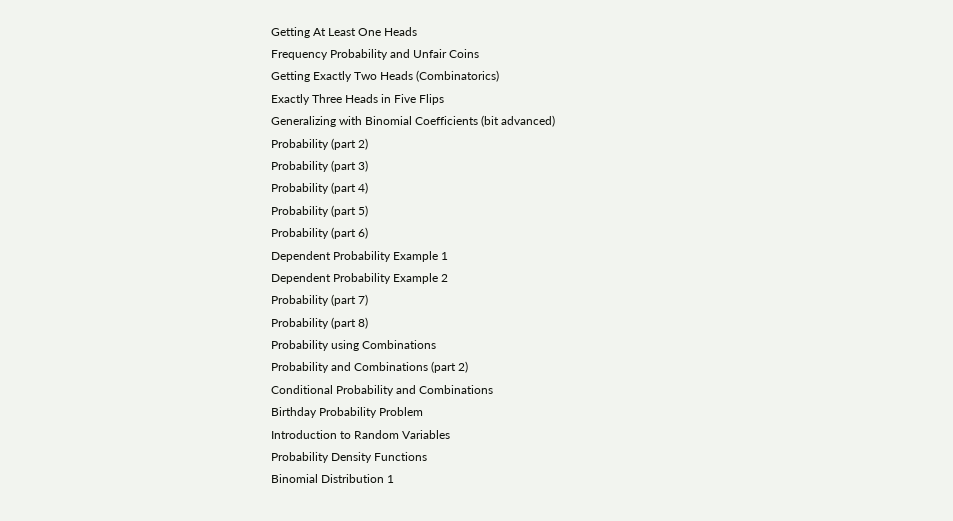Getting At Least One Heads
Frequency Probability and Unfair Coins
Getting Exactly Two Heads (Combinatorics)
Exactly Three Heads in Five Flips
Generalizing with Binomial Coefficients (bit advanced)
Probability (part 2)
Probability (part 3)
Probability (part 4)
Probability (part 5)
Probability (part 6)
Dependent Probability Example 1
Dependent Probability Example 2
Probability (part 7)
Probability (part 8)
Probability using Combinations
Probability and Combinations (part 2)
Conditional Probability and Combinations
Birthday Probability Problem
Introduction to Random Variables
Probability Density Functions
Binomial Distribution 1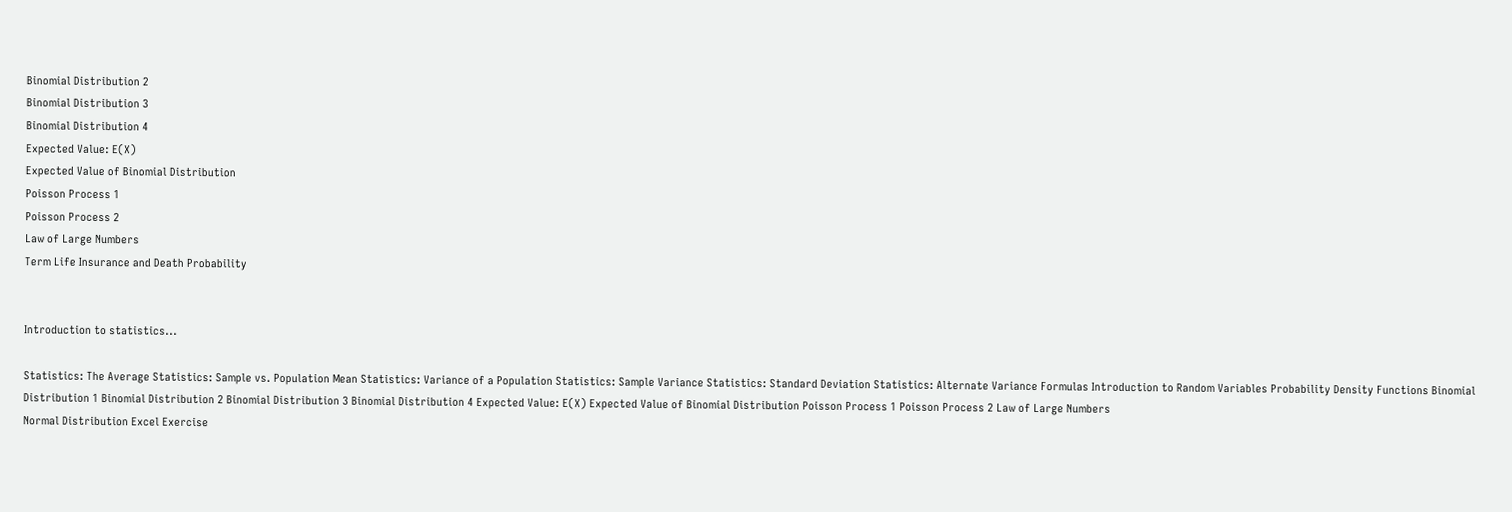Binomial Distribution 2
Binomial Distribution 3
Binomial Distribution 4
Expected Value: E(X)
Expected Value of Binomial Distribution
Poisson Process 1
Poisson Process 2
Law of Large Numbers
Term Life Insurance and Death Probability


Introduction to statistics...

Statistics: The Average Statistics: Sample vs. Population Mean Statistics: Variance of a Population Statistics: Sample Variance Statistics: Standard Deviation Statistics: Alternate Variance Formulas Introduction to Random Variables Probability Density Functions Binomial Distribution 1 Binomial Distribution 2 Binomial Distribution 3 Binomial Distribution 4 Expected Value: E(X) Expected Value of Binomial Distribution Poisson Process 1 Poisson Process 2 Law of Large Numbers
Normal Distribution Excel Exercise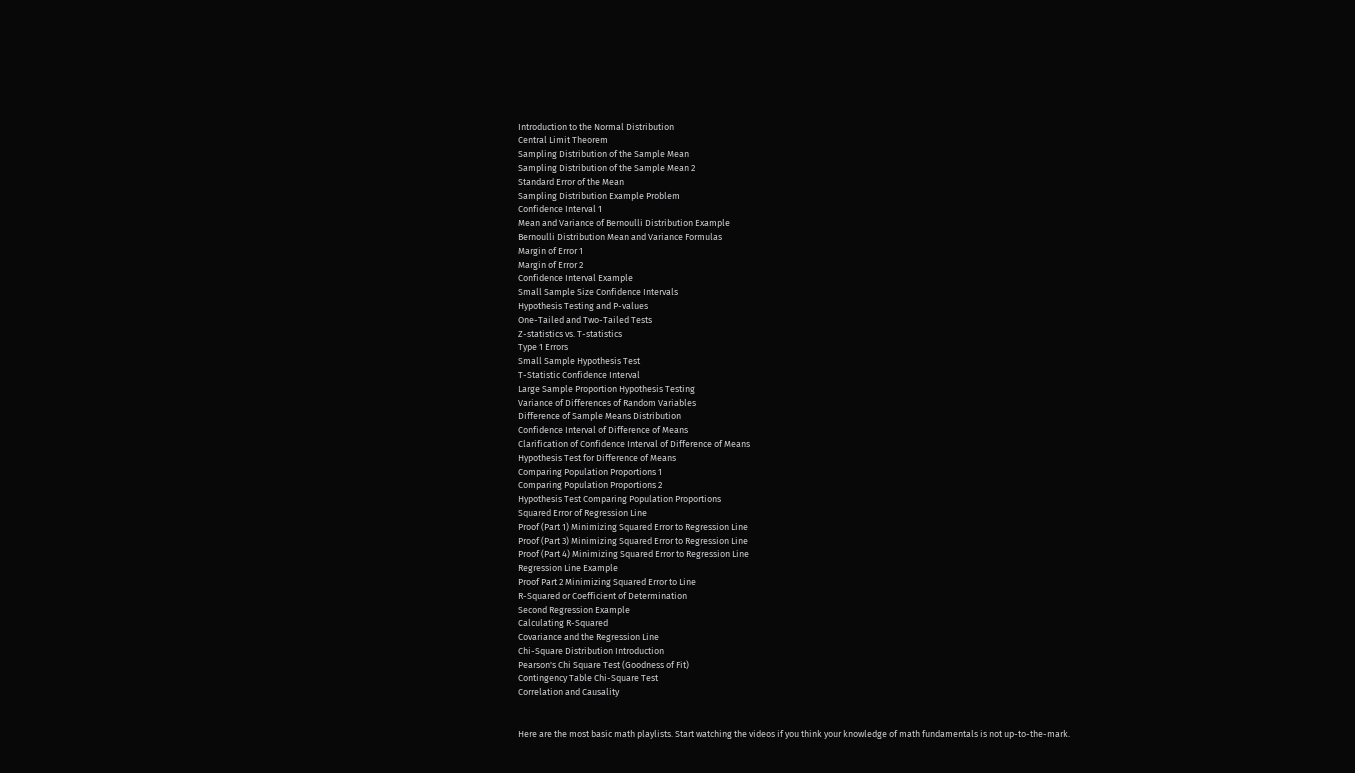Introduction to the Normal Distribution
Central Limit Theorem
Sampling Distribution of the Sample Mean
Sampling Distribution of the Sample Mean 2
Standard Error of the Mean
Sampling Distribution Example Problem
Confidence Interval 1
Mean and Variance of Bernoulli Distribution Example
Bernoulli Distribution Mean and Variance Formulas
Margin of Error 1
Margin of Error 2
Confidence Interval Example
Small Sample Size Confidence Intervals
Hypothesis Testing and P-values
One-Tailed and Two-Tailed Tests
Z-statistics vs. T-statistics
Type 1 Errors
Small Sample Hypothesis Test
T-Statistic Confidence Interval
Large Sample Proportion Hypothesis Testing
Variance of Differences of Random Variables
Difference of Sample Means Distribution
Confidence Interval of Difference of Means
Clarification of Confidence Interval of Difference of Means
Hypothesis Test for Difference of Means
Comparing Population Proportions 1
Comparing Population Proportions 2
Hypothesis Test Comparing Population Proportions
Squared Error of Regression Line
Proof (Part 1) Minimizing Squared Error to Regression Line
Proof (Part 3) Minimizing Squared Error to Regression Line
Proof (Part 4) Minimizing Squared Error to Regression Line
Regression Line Example
Proof Part 2 Minimizing Squared Error to Line
R-Squared or Coefficient of Determination
Second Regression Example
Calculating R-Squared
Covariance and the Regression Line
Chi-Square Distribution Introduction
Pearson's Chi Square Test (Goodness of Fit)
Contingency Table Chi-Square Test
Correlation and Causality


Here are the most basic math playlists. Start watching the videos if you think your knowledge of math fundamentals is not up-to-the-mark.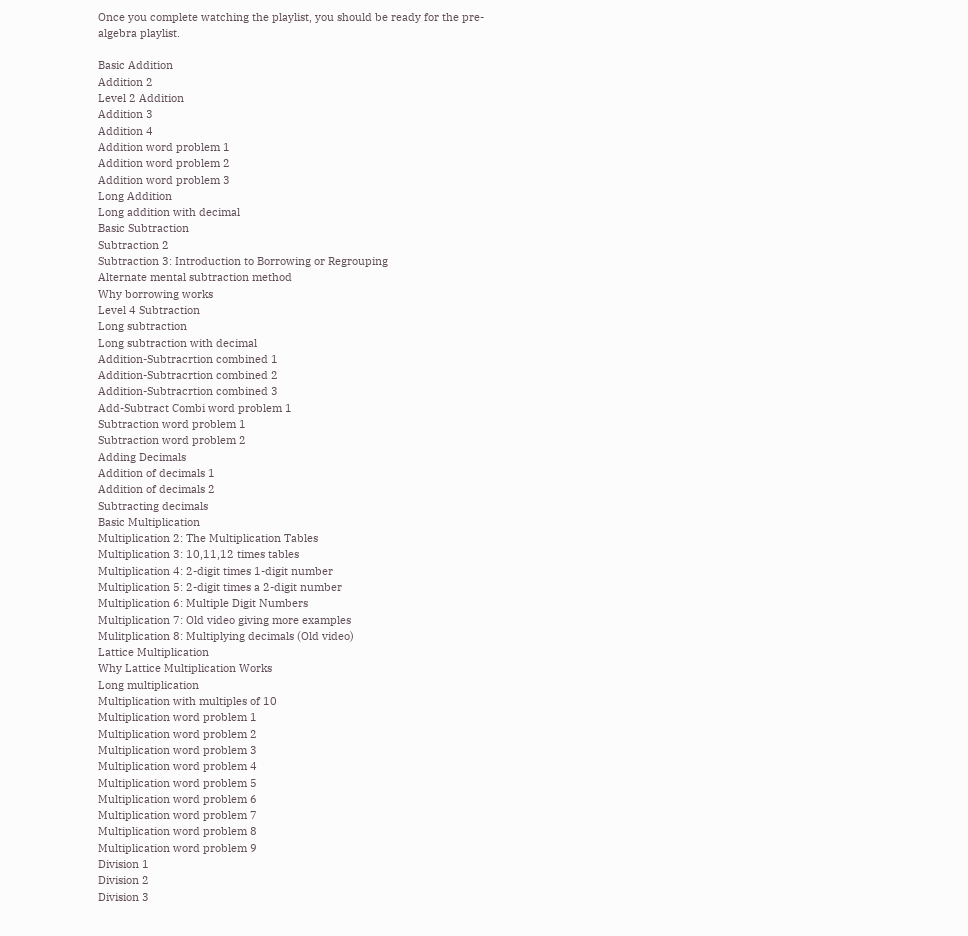Once you complete watching the playlist, you should be ready for the pre-algebra playlist.

Basic Addition
Addition 2
Level 2 Addition
Addition 3
Addition 4
Addition word problem 1
Addition word problem 2
Addition word problem 3
Long Addition
Long addition with decimal
Basic Subtraction
Subtraction 2
Subtraction 3: Introduction to Borrowing or Regrouping
Alternate mental subtraction method
Why borrowing works
Level 4 Subtraction
Long subtraction
Long subtraction with decimal
Addition-Subtracrtion combined 1
Addition-Subtracrtion combined 2
Addition-Subtracrtion combined 3
Add-Subtract Combi word problem 1
Subtraction word problem 1
Subtraction word problem 2
Adding Decimals
Addition of decimals 1
Addition of decimals 2
Subtracting decimals
Basic Multiplication
Multiplication 2: The Multiplication Tables
Multiplication 3: 10,11,12 times tables
Multiplication 4: 2-digit times 1-digit number
Multiplication 5: 2-digit times a 2-digit number
Multiplication 6: Multiple Digit Numbers
Multiplication 7: Old video giving more examples
Mulitplication 8: Multiplying decimals (Old video)
Lattice Multiplication
Why Lattice Multiplication Works
Long multiplication
Multiplication with multiples of 10
Multiplication word problem 1
Multiplication word problem 2
Multiplication word problem 3
Multiplication word problem 4
Multiplication word problem 5
Multiplication word problem 6
Multiplication word problem 7
Multiplication word problem 8
Multiplication word problem 9
Division 1
Division 2
Division 3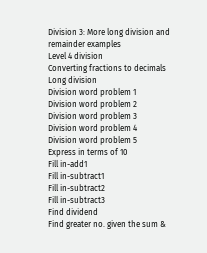Division 3: More long division and remainder examples
Level 4 division
Converting fractions to decimals
Long division
Division word problem 1
Division word problem 2
Division word problem 3
Division word problem 4
Division word problem 5
Express in terms of 10
Fill in-add1
Fill in-subtract1
Fill in-subtract2
Fill in-subtract3
Find dividend
Find greater no. given the sum &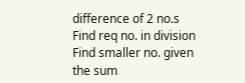difference of 2 no.s
Find req no. in division
Find smaller no. given the sum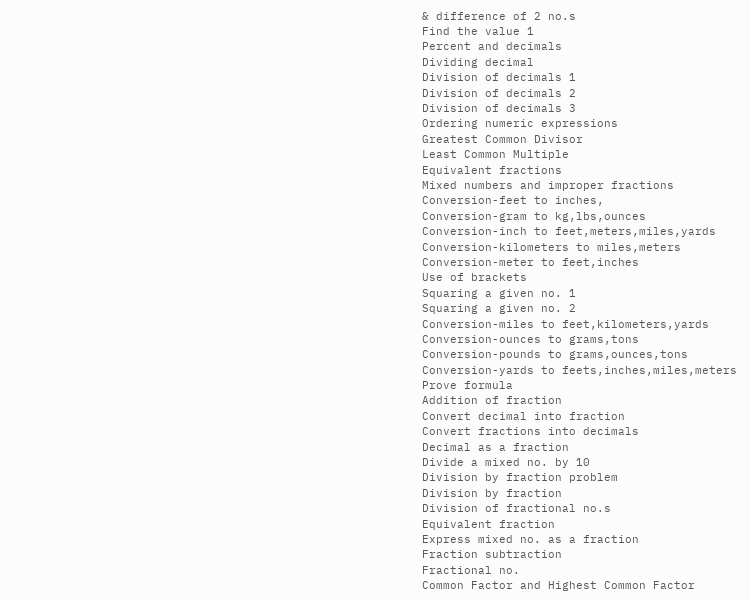& difference of 2 no.s
Find the value 1
Percent and decimals
Dividing decimal
Division of decimals 1
Division of decimals 2
Division of decimals 3
Ordering numeric expressions
Greatest Common Divisor
Least Common Multiple
Equivalent fractions
Mixed numbers and improper fractions
Conversion-feet to inches,
Conversion-gram to kg,lbs,ounces
Conversion-inch to feet,meters,miles,yards
Conversion-kilometers to miles,meters
Conversion-meter to feet,inches
Use of brackets
Squaring a given no. 1
Squaring a given no. 2
Conversion-miles to feet,kilometers,yards
Conversion-ounces to grams,tons
Conversion-pounds to grams,ounces,tons
Conversion-yards to feets,inches,miles,meters
Prove formula
Addition of fraction
Convert decimal into fraction
Convert fractions into decimals
Decimal as a fraction
Divide a mixed no. by 10
Division by fraction problem
Division by fraction
Division of fractional no.s
Equivalent fraction
Express mixed no. as a fraction
Fraction subtraction
Fractional no.
Common Factor and Highest Common Factor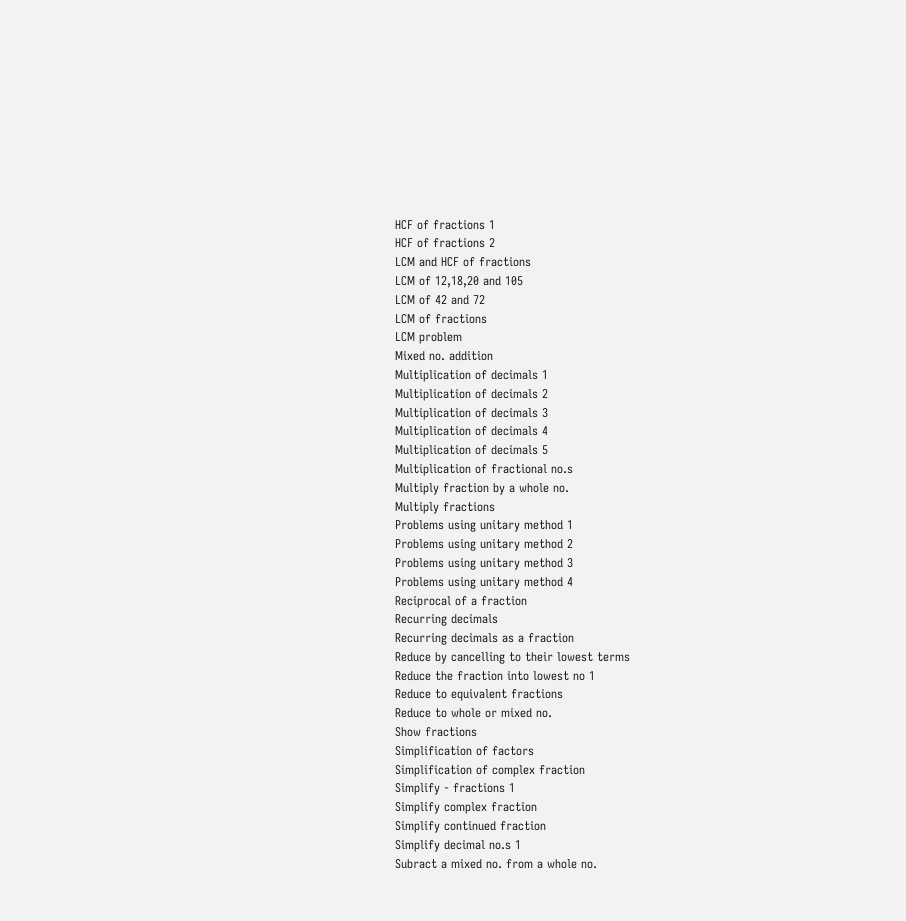HCF of fractions 1
HCF of fractions 2
LCM and HCF of fractions
LCM of 12,18,20 and 105
LCM of 42 and 72
LCM of fractions
LCM problem
Mixed no. addition
Multiplication of decimals 1
Multiplication of decimals 2
Multiplication of decimals 3
Multiplication of decimals 4
Multiplication of decimals 5
Multiplication of fractional no.s
Multiply fraction by a whole no.
Multiply fractions
Problems using unitary method 1
Problems using unitary method 2
Problems using unitary method 3
Problems using unitary method 4
Reciprocal of a fraction
Recurring decimals
Recurring decimals as a fraction
Reduce by cancelling to their lowest terms
Reduce the fraction into lowest no 1
Reduce to equivalent fractions
Reduce to whole or mixed no.
Show fractions
Simplification of factors
Simplification of complex fraction
Simplify - fractions 1
Simplify complex fraction
Simplify continued fraction
Simplify decimal no.s 1
Subract a mixed no. from a whole no.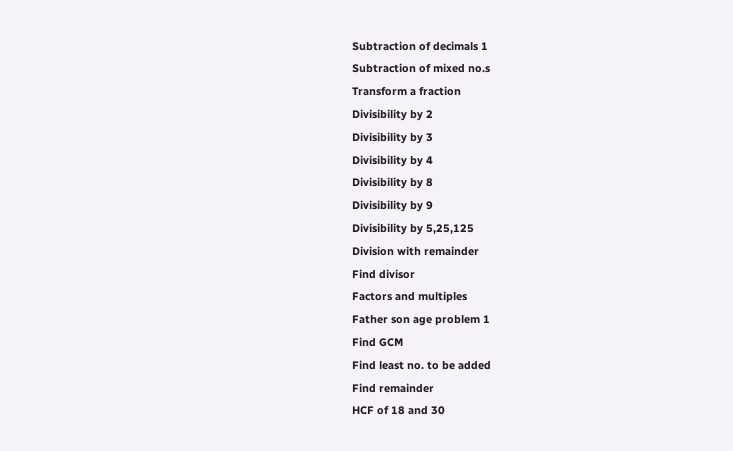Subtraction of decimals 1
Subtraction of mixed no.s
Transform a fraction
Divisibility by 2
Divisibility by 3
Divisibility by 4
Divisibility by 8
Divisibility by 9
Divisibility by 5,25,125
Division with remainder
Find divisor
Factors and multiples
Father son age problem 1
Find GCM
Find least no. to be added
Find remainder
HCF of 18 and 30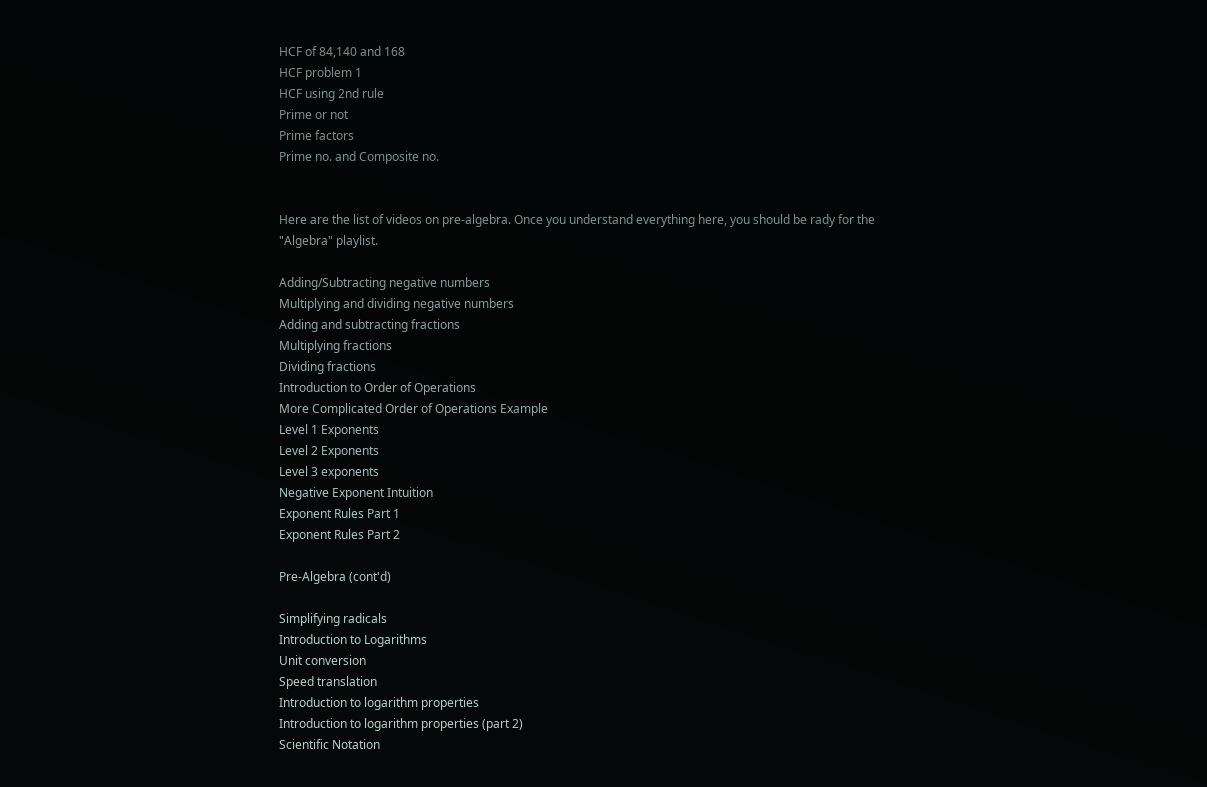HCF of 84,140 and 168
HCF problem 1
HCF using 2nd rule
Prime or not
Prime factors
Prime no. and Composite no.


Here are the list of videos on pre-algebra. Once you understand everything here, you should be rady for the "Algebra" playlist.

Adding/Subtracting negative numbers
Multiplying and dividing negative numbers
Adding and subtracting fractions
Multiplying fractions
Dividing fractions
Introduction to Order of Operations
More Complicated Order of Operations Example
Level 1 Exponents
Level 2 Exponents
Level 3 exponents
Negative Exponent Intuition
Exponent Rules Part 1
Exponent Rules Part 2

Pre-Algebra (cont'd)

Simplifying radicals
Introduction to Logarithms
Unit conversion
Speed translation
Introduction to logarithm properties
Introduction to logarithm properties (part 2)
Scientific Notation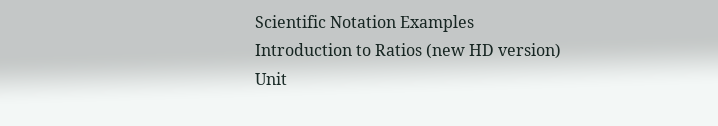Scientific Notation Examples
Introduction to Ratios (new HD version)
Unit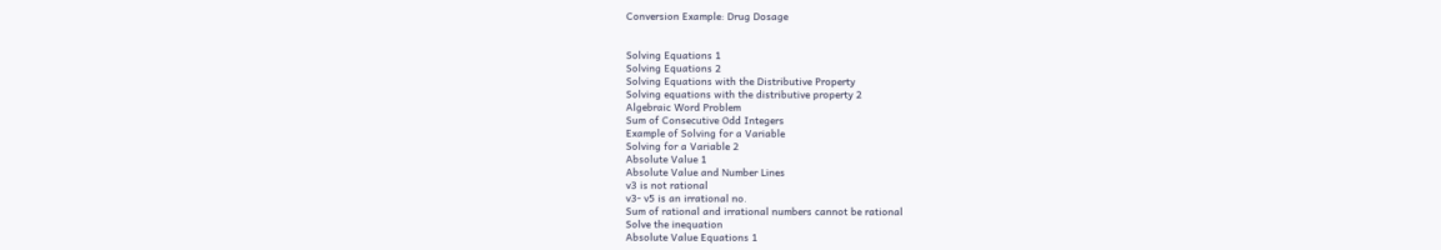Conversion Example: Drug Dosage


Solving Equations 1
Solving Equations 2
Solving Equations with the Distributive Property
Solving equations with the distributive property 2
Algebraic Word Problem
Sum of Consecutive Odd Integers
Example of Solving for a Variable
Solving for a Variable 2
Absolute Value 1
Absolute Value and Number Lines
v3 is not rational
v3- v5 is an irrational no.
Sum of rational and irrational numbers cannot be rational
Solve the inequation
Absolute Value Equations 1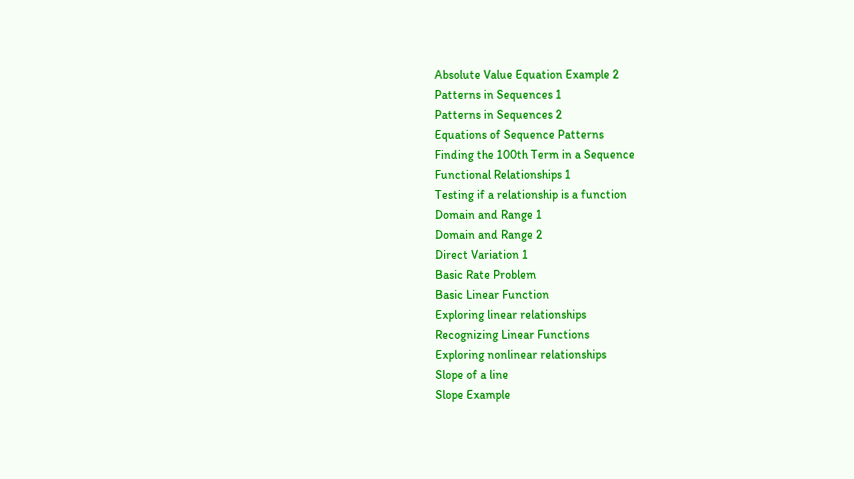Absolute Value Equation Example 2
Patterns in Sequences 1
Patterns in Sequences 2
Equations of Sequence Patterns
Finding the 100th Term in a Sequence
Functional Relationships 1
Testing if a relationship is a function
Domain and Range 1
Domain and Range 2
Direct Variation 1
Basic Rate Problem
Basic Linear Function
Exploring linear relationships
Recognizing Linear Functions
Exploring nonlinear relationships
Slope of a line
Slope Example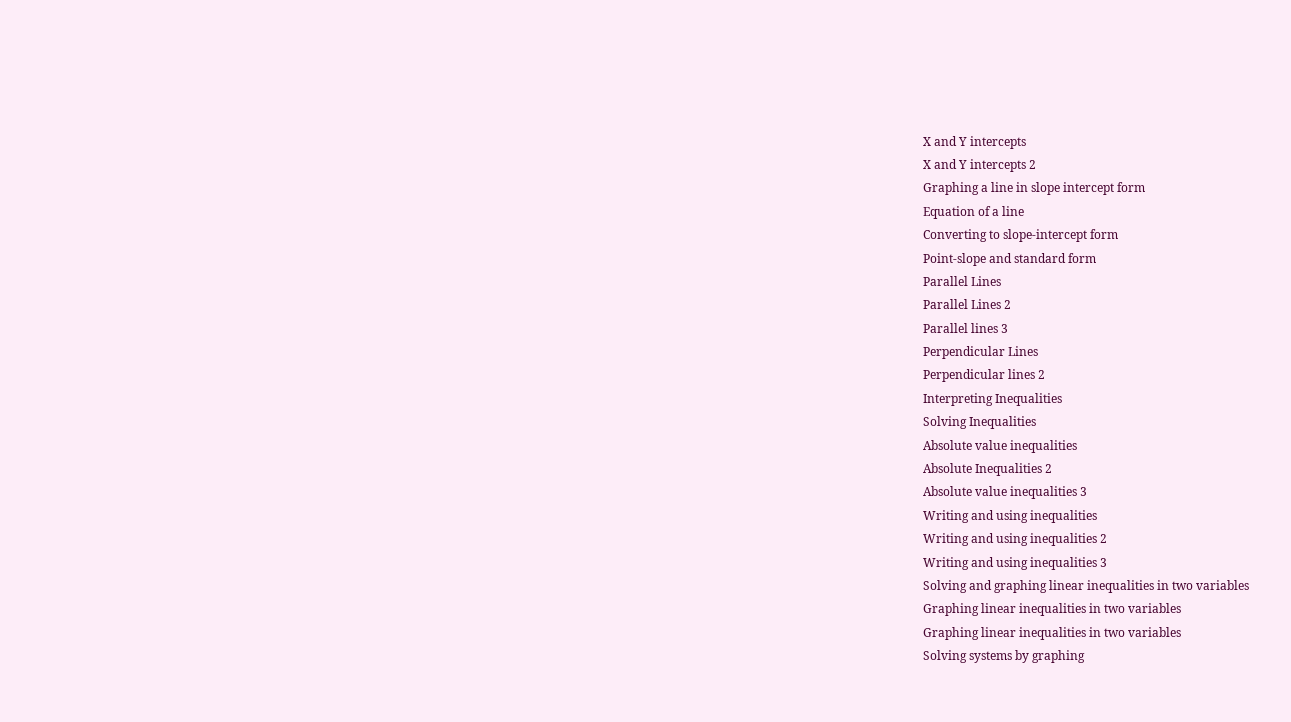X and Y intercepts
X and Y intercepts 2
Graphing a line in slope intercept form
Equation of a line
Converting to slope-intercept form
Point-slope and standard form
Parallel Lines
Parallel Lines 2
Parallel lines 3
Perpendicular Lines
Perpendicular lines 2
Interpreting Inequalities
Solving Inequalities
Absolute value inequalities
Absolute Inequalities 2
Absolute value inequalities 3
Writing and using inequalities
Writing and using inequalities 2
Writing and using inequalities 3
Solving and graphing linear inequalities in two variables
Graphing linear inequalities in two variables
Graphing linear inequalities in two variables
Solving systems by graphing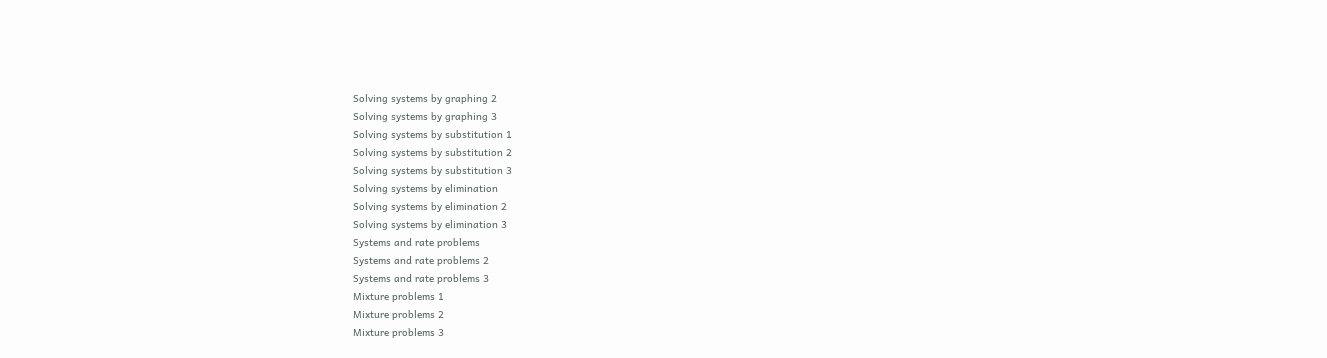Solving systems by graphing 2
Solving systems by graphing 3
Solving systems by substitution 1
Solving systems by substitution 2
Solving systems by substitution 3
Solving systems by elimination
Solving systems by elimination 2
Solving systems by elimination 3
Systems and rate problems
Systems and rate problems 2
Systems and rate problems 3
Mixture problems 1
Mixture problems 2
Mixture problems 3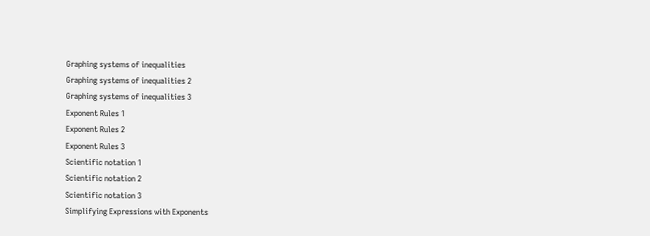Graphing systems of inequalities
Graphing systems of inequalities 2
Graphing systems of inequalities 3
Exponent Rules 1
Exponent Rules 2
Exponent Rules 3
Scientific notation 1
Scientific notation 2
Scientific notation 3
Simplifying Expressions with Exponents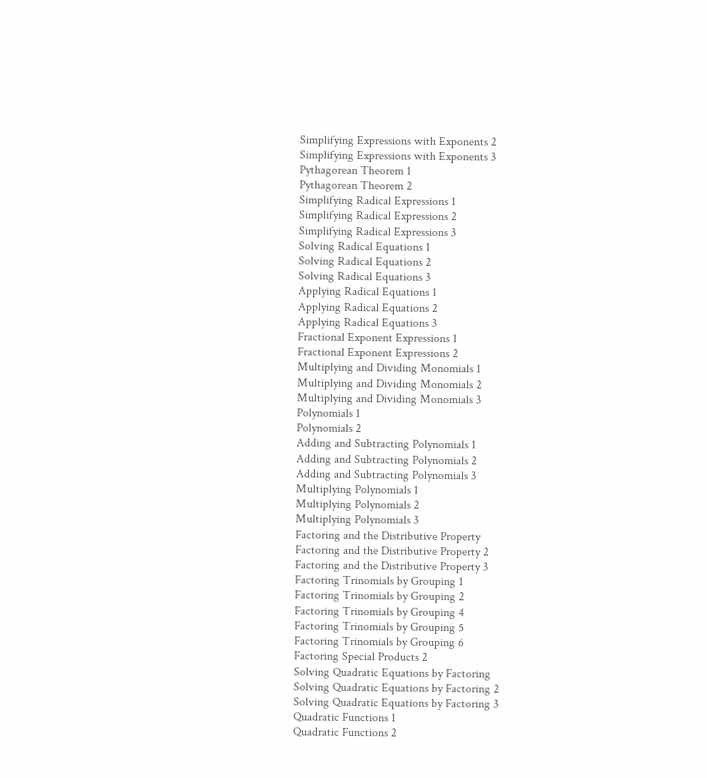Simplifying Expressions with Exponents 2
Simplifying Expressions with Exponents 3
Pythagorean Theorem 1
Pythagorean Theorem 2
Simplifying Radical Expressions 1
Simplifying Radical Expressions 2
Simplifying Radical Expressions 3
Solving Radical Equations 1
Solving Radical Equations 2
Solving Radical Equations 3
Applying Radical Equations 1
Applying Radical Equations 2
Applying Radical Equations 3
Fractional Exponent Expressions 1
Fractional Exponent Expressions 2
Multiplying and Dividing Monomials 1
Multiplying and Dividing Monomials 2
Multiplying and Dividing Monomials 3
Polynomials 1
Polynomials 2
Adding and Subtracting Polynomials 1
Adding and Subtracting Polynomials 2
Adding and Subtracting Polynomials 3
Multiplying Polynomials 1
Multiplying Polynomials 2
Multiplying Polynomials 3
Factoring and the Distributive Property
Factoring and the Distributive Property 2
Factoring and the Distributive Property 3
Factoring Trinomials by Grouping 1
Factoring Trinomials by Grouping 2
Factoring Trinomials by Grouping 4
Factoring Trinomials by Grouping 5
Factoring Trinomials by Grouping 6
Factoring Special Products 2
Solving Quadratic Equations by Factoring
Solving Quadratic Equations by Factoring 2
Solving Quadratic Equations by Factoring 3
Quadratic Functions 1
Quadratic Functions 2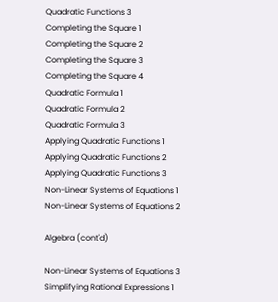Quadratic Functions 3
Completing the Square 1
Completing the Square 2
Completing the Square 3
Completing the Square 4
Quadratic Formula 1
Quadratic Formula 2
Quadratic Formula 3
Applying Quadratic Functions 1
Applying Quadratic Functions 2
Applying Quadratic Functions 3
Non-Linear Systems of Equations 1
Non-Linear Systems of Equations 2

Algebra (cont'd)

Non-Linear Systems of Equations 3
Simplifying Rational Expressions 1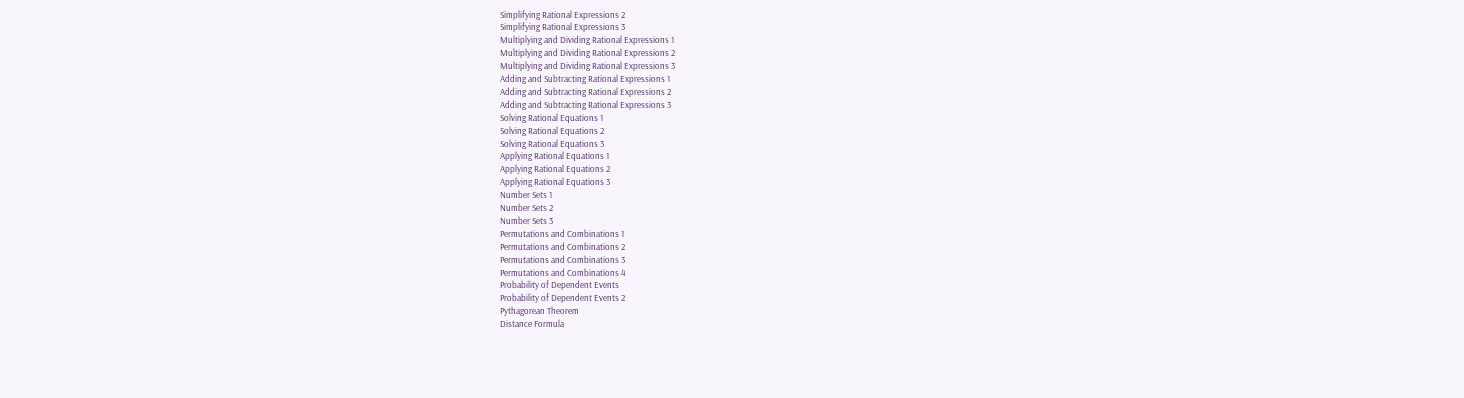Simplifying Rational Expressions 2
Simplifying Rational Expressions 3
Multiplying and Dividing Rational Expressions 1
Multiplying and Dividing Rational Expressions 2
Multiplying and Dividing Rational Expressions 3
Adding and Subtracting Rational Expressions 1
Adding and Subtracting Rational Expressions 2
Adding and Subtracting Rational Expressions 3
Solving Rational Equations 1
Solving Rational Equations 2
Solving Rational Equations 3
Applying Rational Equations 1
Applying Rational Equations 2
Applying Rational Equations 3
Number Sets 1
Number Sets 2
Number Sets 3
Permutations and Combinations 1
Permutations and Combinations 2
Permutations and Combinations 3
Permutations and Combinations 4
Probability of Dependent Events
Probability of Dependent Events 2
Pythagorean Theorem
Distance Formula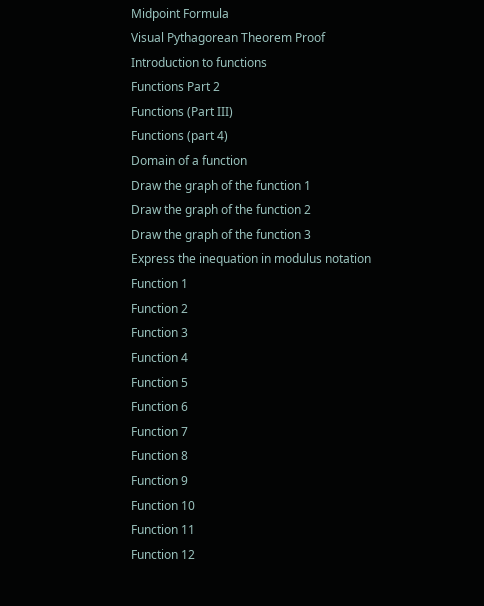Midpoint Formula
Visual Pythagorean Theorem Proof
Introduction to functions
Functions Part 2
Functions (Part III)
Functions (part 4)
Domain of a function
Draw the graph of the function 1
Draw the graph of the function 2
Draw the graph of the function 3
Express the inequation in modulus notation
Function 1
Function 2
Function 3
Function 4
Function 5
Function 6
Function 7
Function 8
Function 9
Function 10
Function 11
Function 12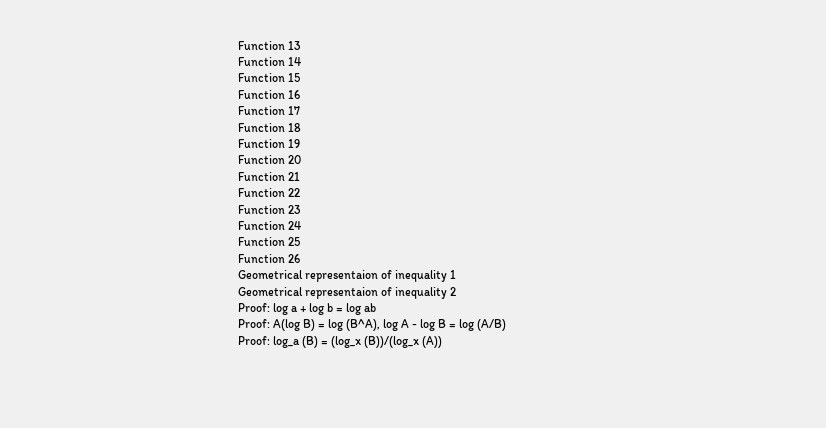Function 13
Function 14
Function 15
Function 16
Function 17
Function 18
Function 19
Function 20
Function 21
Function 22
Function 23
Function 24
Function 25
Function 26
Geometrical representaion of inequality 1
Geometrical representaion of inequality 2
Proof: log a + log b = log ab
Proof: A(log B) = log (B^A), log A - log B = log (A/B)
Proof: log_a (B) = (log_x (B))/(log_x (A))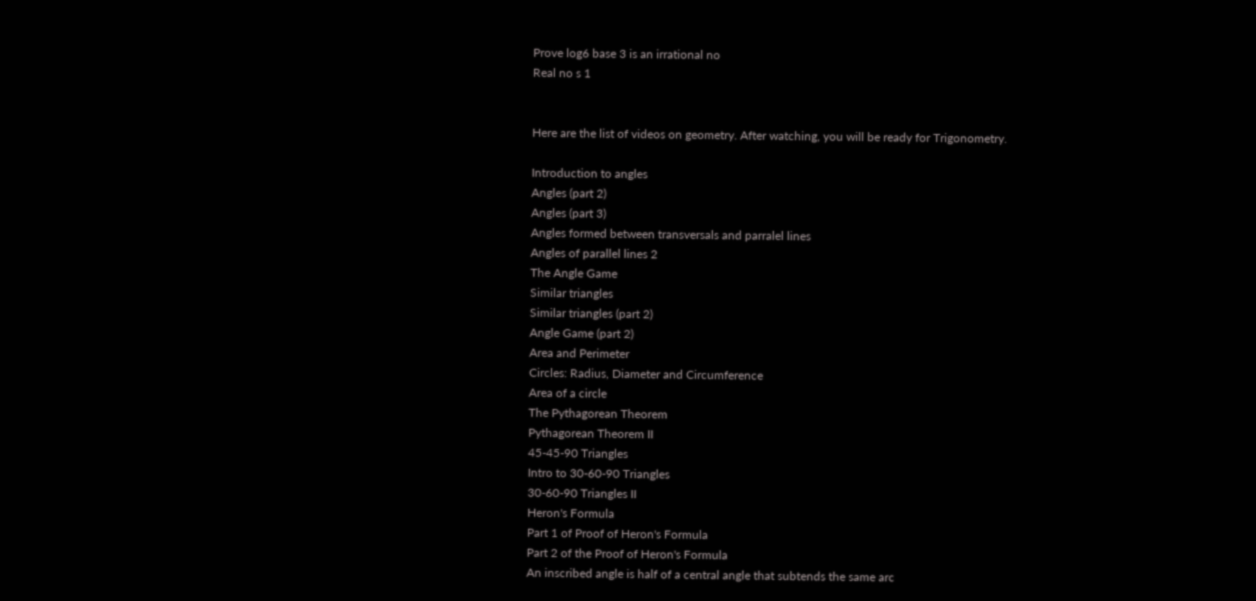Prove log6 base 3 is an irrational no
Real no s 1


Here are the list of videos on geometry. After watching, you will be ready for Trigonometry.

Introduction to angles
Angles (part 2)
Angles (part 3)
Angles formed between transversals and parralel lines
Angles of parallel lines 2
The Angle Game
Similar triangles
Similar triangles (part 2)
Angle Game (part 2)
Area and Perimeter
Circles: Radius, Diameter and Circumference
Area of a circle
The Pythagorean Theorem
Pythagorean Theorem II
45-45-90 Triangles
Intro to 30-60-90 Triangles
30-60-90 Triangles II
Heron's Formula
Part 1 of Proof of Heron's Formula
Part 2 of the Proof of Heron's Formula
An inscribed angle is half of a central angle that subtends the same arc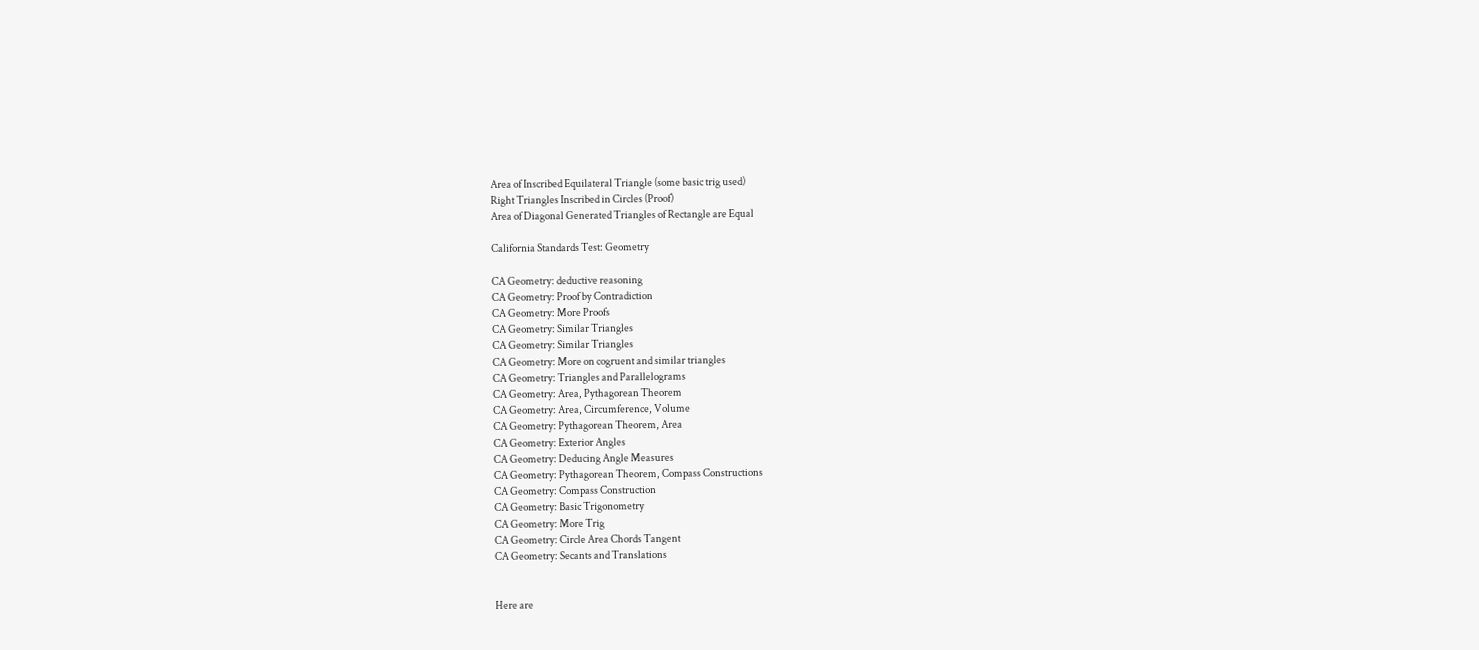Area of Inscribed Equilateral Triangle (some basic trig used)
Right Triangles Inscribed in Circles (Proof)
Area of Diagonal Generated Triangles of Rectangle are Equal

California Standards Test: Geometry

CA Geometry: deductive reasoning
CA Geometry: Proof by Contradiction
CA Geometry: More Proofs
CA Geometry: Similar Triangles
CA Geometry: Similar Triangles
CA Geometry: More on cogruent and similar triangles
CA Geometry: Triangles and Parallelograms
CA Geometry: Area, Pythagorean Theorem
CA Geometry: Area, Circumference, Volume
CA Geometry: Pythagorean Theorem, Area
CA Geometry: Exterior Angles
CA Geometry: Deducing Angle Measures
CA Geometry: Pythagorean Theorem, Compass Constructions
CA Geometry: Compass Construction
CA Geometry: Basic Trigonometry
CA Geometry: More Trig
CA Geometry: Circle Area Chords Tangent
CA Geometry: Secants and Translations


Here are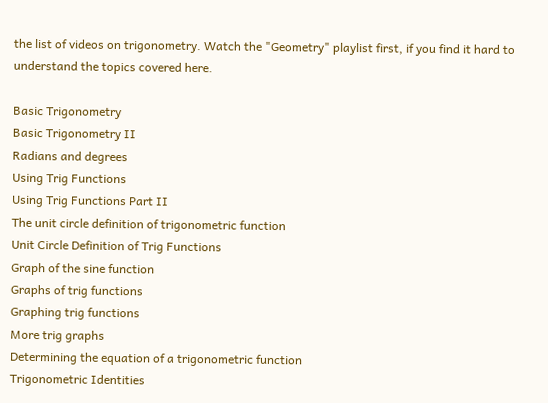the list of videos on trigonometry. Watch the "Geometry" playlist first, if you find it hard to understand the topics covered here.

Basic Trigonometry
Basic Trigonometry II
Radians and degrees
Using Trig Functions
Using Trig Functions Part II
The unit circle definition of trigonometric function
Unit Circle Definition of Trig Functions
Graph of the sine function
Graphs of trig functions
Graphing trig functions
More trig graphs
Determining the equation of a trigonometric function
Trigonometric Identities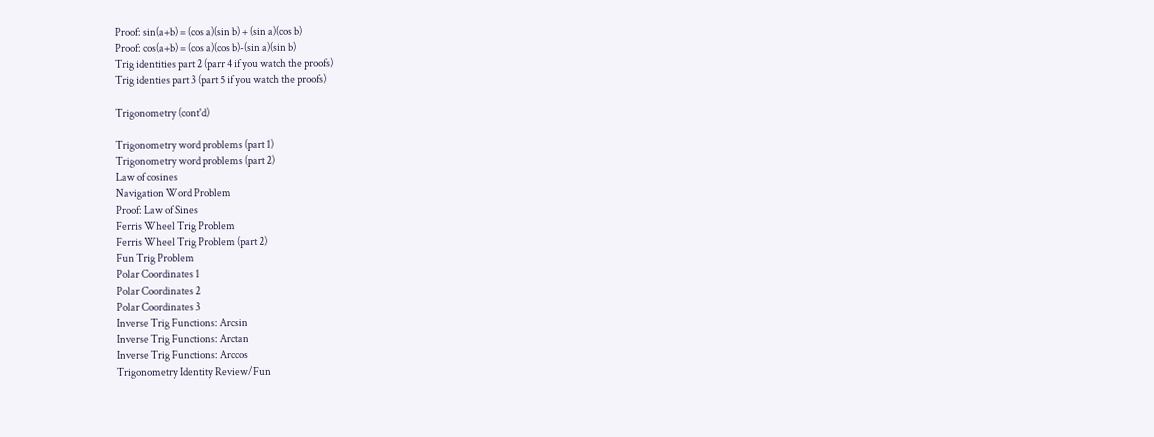Proof: sin(a+b) = (cos a)(sin b) + (sin a)(cos b)
Proof: cos(a+b) = (cos a)(cos b)-(sin a)(sin b)
Trig identities part 2 (parr 4 if you watch the proofs)
Trig identies part 3 (part 5 if you watch the proofs)

Trigonometry (cont'd)

Trigonometry word problems (part 1)
Trigonometry word problems (part 2)
Law of cosines
Navigation Word Problem
Proof: Law of Sines
Ferris Wheel Trig Problem
Ferris Wheel Trig Problem (part 2)
Fun Trig Problem
Polar Coordinates 1
Polar Coordinates 2
Polar Coordinates 3
Inverse Trig Functions: Arcsin
Inverse Trig Functions: Arctan
Inverse Trig Functions: Arccos
Trigonometry Identity Review/Fun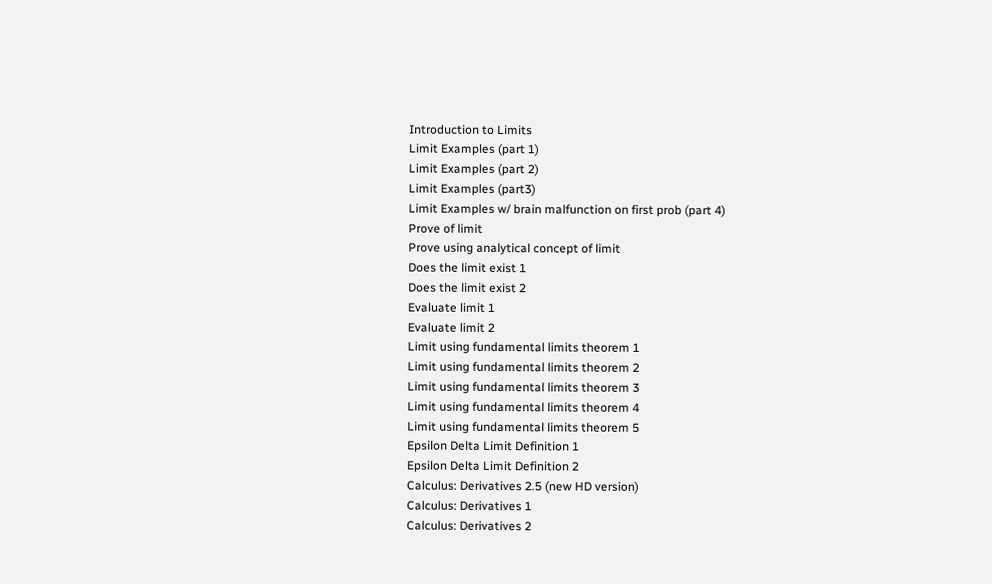Introduction to Limits
Limit Examples (part 1)
Limit Examples (part 2)
Limit Examples (part3)
Limit Examples w/ brain malfunction on first prob (part 4)
Prove of limit
Prove using analytical concept of limit
Does the limit exist 1
Does the limit exist 2
Evaluate limit 1
Evaluate limit 2
Limit using fundamental limits theorem 1
Limit using fundamental limits theorem 2
Limit using fundamental limits theorem 3
Limit using fundamental limits theorem 4
Limit using fundamental limits theorem 5
Epsilon Delta Limit Definition 1
Epsilon Delta Limit Definition 2
Calculus: Derivatives 2.5 (new HD version)
Calculus: Derivatives 1
Calculus: Derivatives 2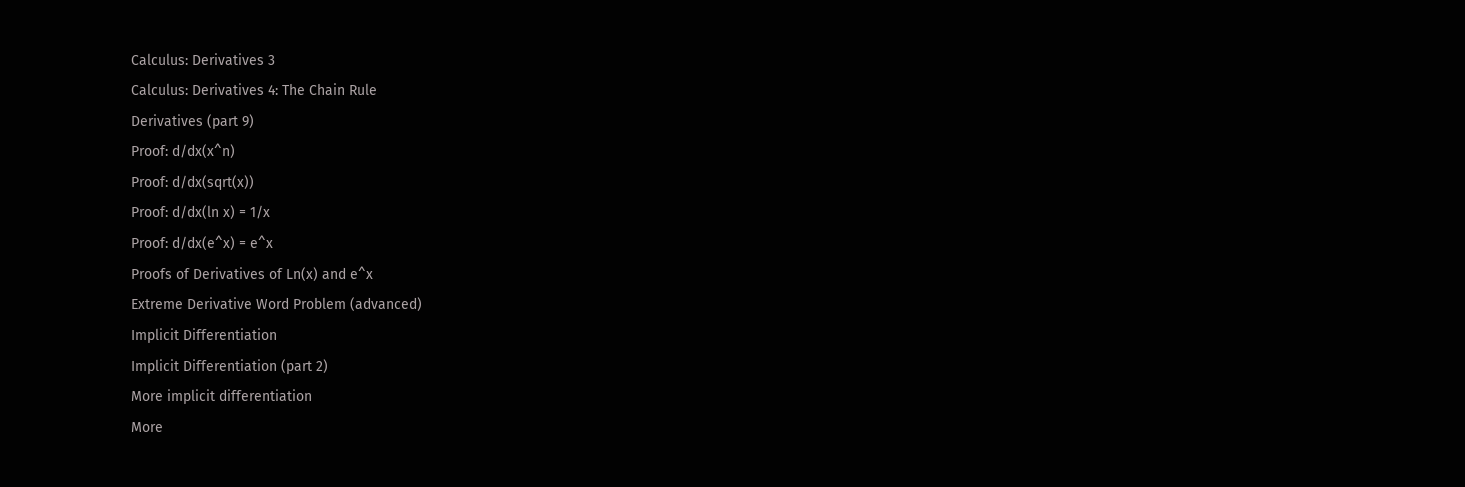Calculus: Derivatives 3
Calculus: Derivatives 4: The Chain Rule
Derivatives (part 9)
Proof: d/dx(x^n)
Proof: d/dx(sqrt(x))
Proof: d/dx(ln x) = 1/x
Proof: d/dx(e^x) = e^x
Proofs of Derivatives of Ln(x) and e^x
Extreme Derivative Word Problem (advanced)
Implicit Differentiation
Implicit Differentiation (part 2)
More implicit differentiation
More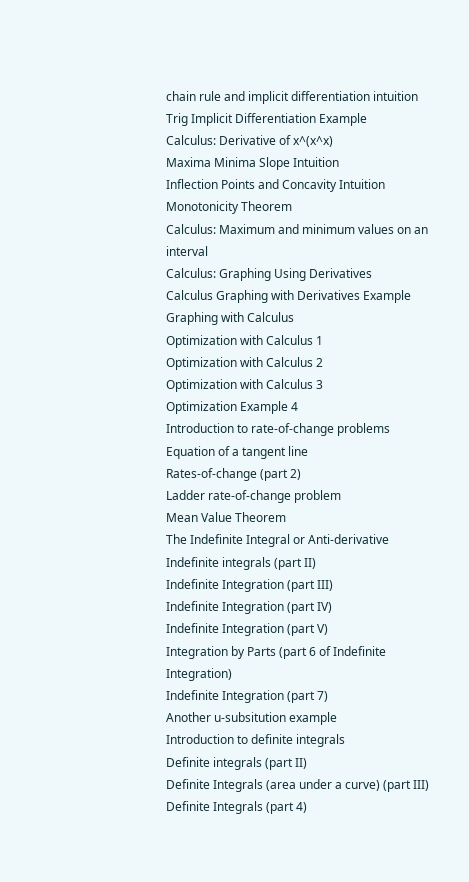chain rule and implicit differentiation intuition
Trig Implicit Differentiation Example
Calculus: Derivative of x^(x^x)
Maxima Minima Slope Intuition
Inflection Points and Concavity Intuition
Monotonicity Theorem
Calculus: Maximum and minimum values on an interval
Calculus: Graphing Using Derivatives
Calculus Graphing with Derivatives Example
Graphing with Calculus
Optimization with Calculus 1
Optimization with Calculus 2
Optimization with Calculus 3
Optimization Example 4
Introduction to rate-of-change problems
Equation of a tangent line
Rates-of-change (part 2)
Ladder rate-of-change problem
Mean Value Theorem
The Indefinite Integral or Anti-derivative
Indefinite integrals (part II)
Indefinite Integration (part III)
Indefinite Integration (part IV)
Indefinite Integration (part V)
Integration by Parts (part 6 of Indefinite Integration)
Indefinite Integration (part 7)
Another u-subsitution example
Introduction to definite integrals
Definite integrals (part II)
Definite Integrals (area under a curve) (part III)
Definite Integrals (part 4)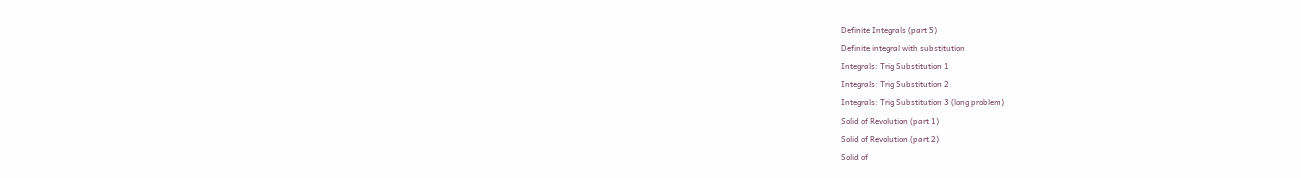Definite Integrals (part 5)
Definite integral with substitution
Integrals: Trig Substitution 1
Integrals: Trig Substitution 2
Integrals: Trig Substitution 3 (long problem)
Solid of Revolution (part 1)
Solid of Revolution (part 2)
Solid of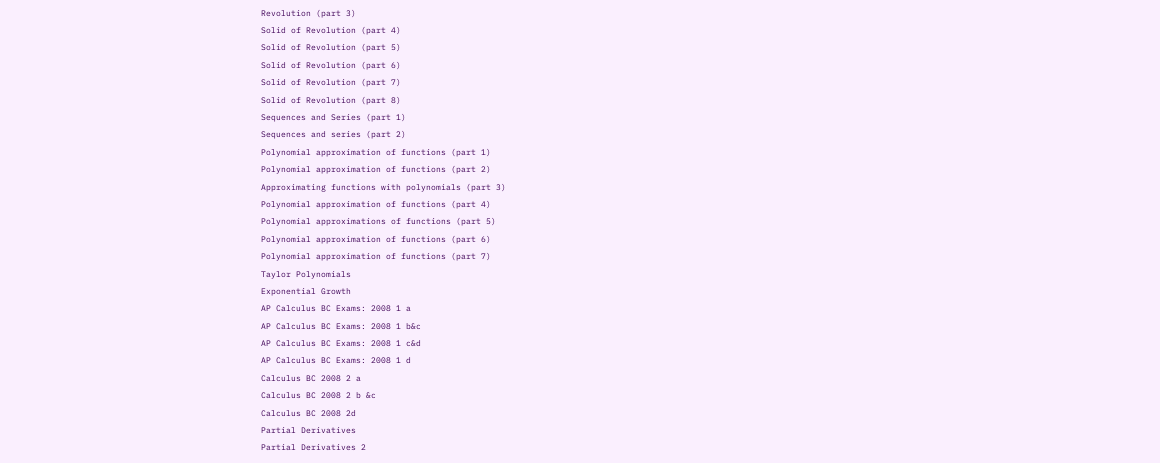Revolution (part 3)
Solid of Revolution (part 4)
Solid of Revolution (part 5)
Solid of Revolution (part 6)
Solid of Revolution (part 7)
Solid of Revolution (part 8)
Sequences and Series (part 1)
Sequences and series (part 2)
Polynomial approximation of functions (part 1)
Polynomial approximation of functions (part 2)
Approximating functions with polynomials (part 3)
Polynomial approximation of functions (part 4)
Polynomial approximations of functions (part 5)
Polynomial approximation of functions (part 6)
Polynomial approximation of functions (part 7)
Taylor Polynomials
Exponential Growth
AP Calculus BC Exams: 2008 1 a
AP Calculus BC Exams: 2008 1 b&c
AP Calculus BC Exams: 2008 1 c&d
AP Calculus BC Exams: 2008 1 d
Calculus BC 2008 2 a
Calculus BC 2008 2 b &c
Calculus BC 2008 2d
Partial Derivatives
Partial Derivatives 2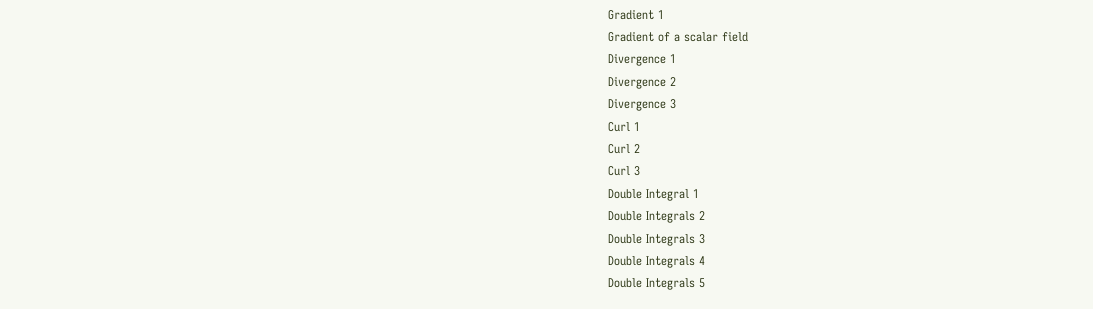Gradient 1
Gradient of a scalar field
Divergence 1
Divergence 2
Divergence 3
Curl 1
Curl 2
Curl 3
Double Integral 1
Double Integrals 2
Double Integrals 3
Double Integrals 4
Double Integrals 5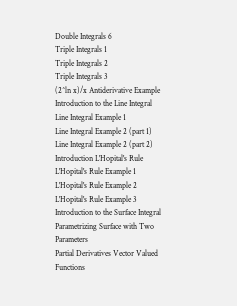Double Integrals 6
Triple Integrals 1
Triple Integrals 2
Triple Integrals 3
(2^ln x)/x Antiderivative Example
Introduction to the Line Integral
Line Integral Example 1
Line Integral Example 2 (part 1)
Line Integral Example 2 (part 2)
Introduction L'Hopital's Rule
L'Hopital's Rule Example 1
L'Hopital's Rule Example 2
L'Hopital's Rule Example 3
Introduction to the Surface Integral
Parametrizing Surface with Two Parameters
Partial Derivatives Vector Valued Functions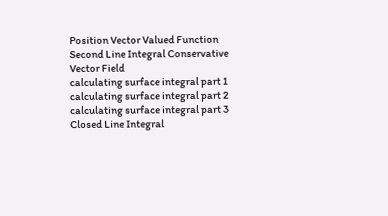Position Vector Valued Function
Second Line Integral Conservative Vector Field
calculating surface integral part 1
calculating surface integral part 2
calculating surface integral part 3
Closed Line Integral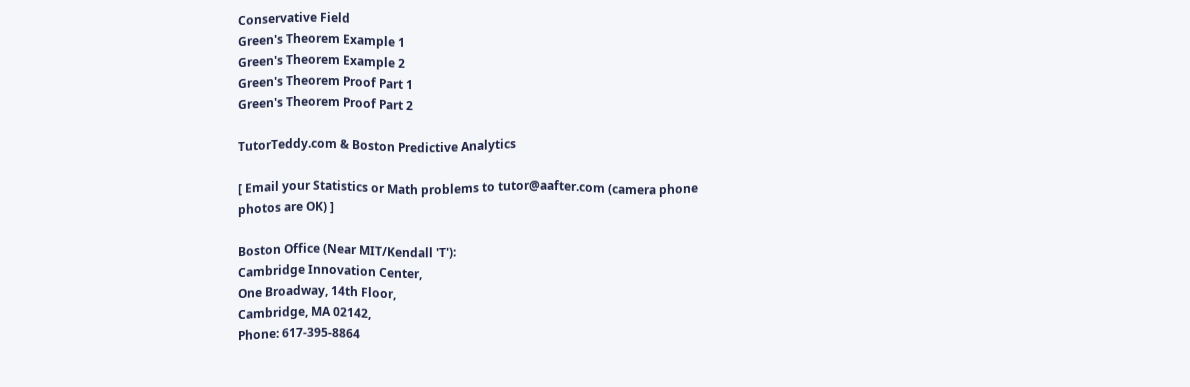Conservative Field
Green's Theorem Example 1
Green's Theorem Example 2
Green's Theorem Proof Part 1
Green's Theorem Proof Part 2

TutorTeddy.com & Boston Predictive Analytics

[ Email your Statistics or Math problems to tutor@aafter.com (camera phone photos are OK) ]

Boston Office (Near MIT/Kendall 'T'):
Cambridge Innovation Center,
One Broadway, 14th Floor,
Cambridge, MA 02142,
Phone: 617-395-8864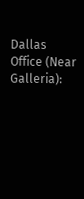Dallas Office (Near Galleria):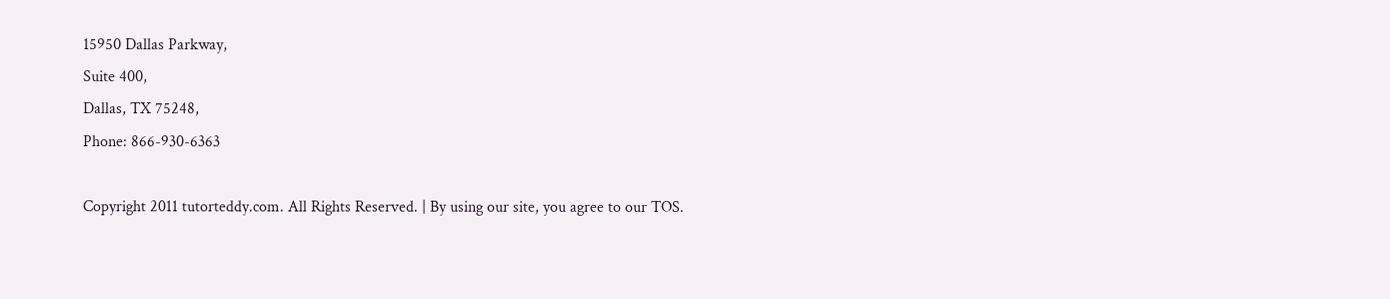15950 Dallas Parkway,
Suite 400,
Dallas, TX 75248,
Phone: 866-930-6363

Copyright 2011 tutorteddy.com. All Rights Reserved. | By using our site, you agree to our TOS.